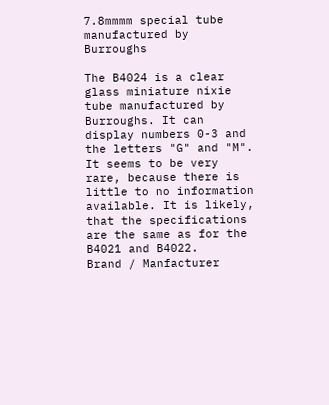7.8mmmm special tube manufactured by Burroughs

The B4024 is a clear glass miniature nixie tube manufactured by Burroughs. It can display numbers 0-3 and the letters "G" and "M". It seems to be very rare, because there is little to no information available. It is likely, that the specifications are the same as for the B4021 and B4022.
Brand / Manfacturer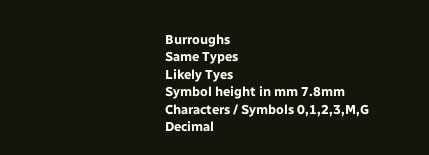Burroughs
Same Types
Likely Tyes
Symbol height in mm 7.8mm
Characters / Symbols 0,1,2,3,M,G
Decimal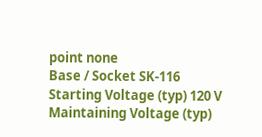point none
Base / Socket SK-116
Starting Voltage (typ) 120 V
Maintaining Voltage (typ)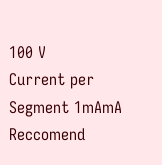100 V
Current per Segment 1mAmA
Reccomend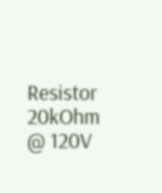Resistor 20kOhm @ 120V